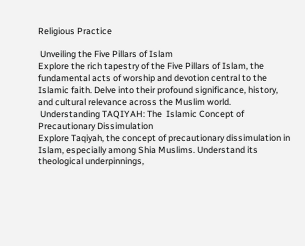Religious Practice

 Unveiling the Five Pillars of Islam
Explore the rich tapestry of the Five Pillars of Islam, the fundamental acts of worship and devotion central to the Islamic faith. Delve into their profound significance, history, and cultural relevance across the Muslim world.
 Understanding TAQIYAH: The  Islamic Concept of Precautionary Dissimulation
Explore Taqiyah, the concept of precautionary dissimulation in Islam, especially among Shia Muslims. Understand its theological underpinnings,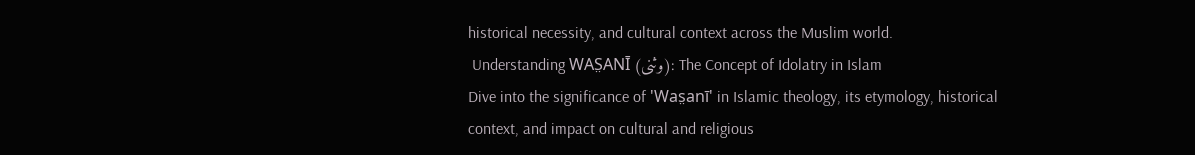historical necessity, and cultural context across the Muslim world.
 Understanding WAS̤ANĪ (وثنى): The Concept of Idolatry in Islam
Dive into the significance of 'Was̤anī' in Islamic theology, its etymology, historical context, and impact on cultural and religious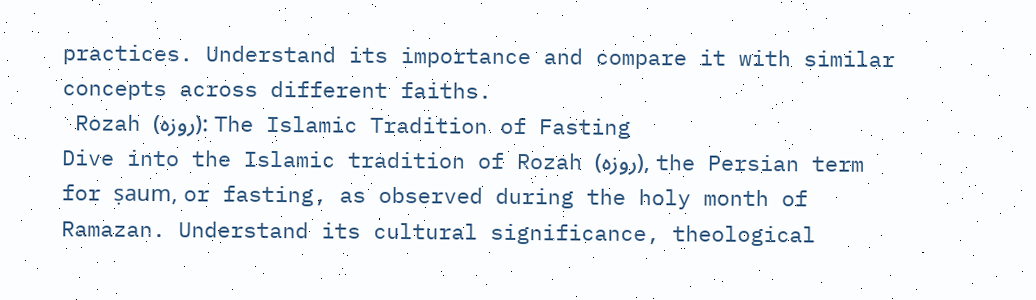practices. Understand its importance and compare it with similar concepts across different faiths.
 Rozah (روزه): The Islamic Tradition of Fasting
Dive into the Islamic tradition of Rozah (روزه), the Persian term for ṣaum, or fasting, as observed during the holy month of Ramazan. Understand its cultural significance, theological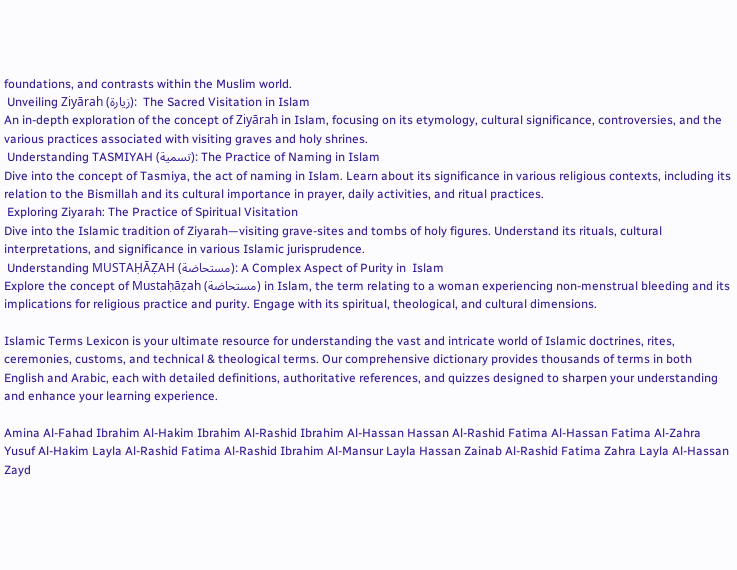foundations, and contrasts within the Muslim world.
 Unveiling Ziyārah (زيارة):  The Sacred Visitation in Islam
An in-depth exploration of the concept of Ziyārah in Islam, focusing on its etymology, cultural significance, controversies, and the various practices associated with visiting graves and holy shrines.
 Understanding TASMIYAH (تسمية): The Practice of Naming in Islam
Dive into the concept of Tasmiya, the act of naming in Islam. Learn about its significance in various religious contexts, including its relation to the Bismillah and its cultural importance in prayer, daily activities, and ritual practices.
 Exploring Ziyarah: The Practice of Spiritual Visitation
Dive into the Islamic tradition of Ziyarah—visiting grave-sites and tombs of holy figures. Understand its rituals, cultural interpretations, and significance in various Islamic jurisprudence.
 Understanding MUSTAḤĀẒAH (مستحاضة): A Complex Aspect of Purity in  Islam
Explore the concept of Mustaḥāẓah (مستحاضة) in Islam, the term relating to a woman experiencing non-menstrual bleeding and its implications for religious practice and purity. Engage with its spiritual, theological, and cultural dimensions.

Islamic Terms Lexicon is your ultimate resource for understanding the vast and intricate world of Islamic doctrines, rites, ceremonies, customs, and technical & theological terms. Our comprehensive dictionary provides thousands of terms in both English and Arabic, each with detailed definitions, authoritative references, and quizzes designed to sharpen your understanding and enhance your learning experience.

Amina Al-Fahad Ibrahim Al-Hakim Ibrahim Al-Rashid Ibrahim Al-Hassan Hassan Al-Rashid Fatima Al-Hassan Fatima Al-Zahra Yusuf Al-Hakim Layla Al-Rashid Fatima Al-Rashid Ibrahim Al-Mansur Layla Hassan Zainab Al-Rashid Fatima Zahra Layla Al-Hassan Zayd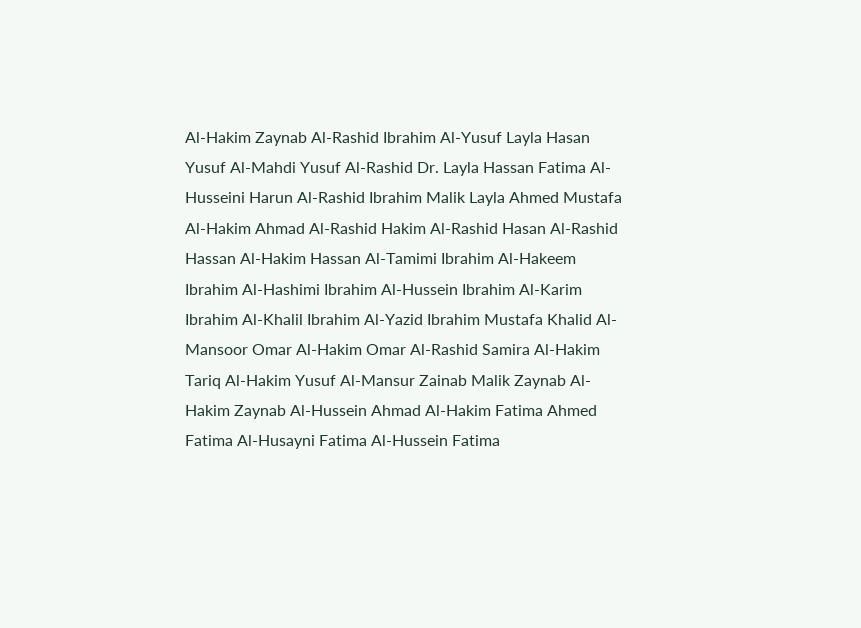Al-Hakim Zaynab Al-Rashid Ibrahim Al-Yusuf Layla Hasan Yusuf Al-Mahdi Yusuf Al-Rashid Dr. Layla Hassan Fatima Al-Husseini Harun Al-Rashid Ibrahim Malik Layla Ahmed Mustafa Al-Hakim Ahmad Al-Rashid Hakim Al-Rashid Hasan Al-Rashid Hassan Al-Hakim Hassan Al-Tamimi Ibrahim Al-Hakeem Ibrahim Al-Hashimi Ibrahim Al-Hussein Ibrahim Al-Karim Ibrahim Al-Khalil Ibrahim Al-Yazid Ibrahim Mustafa Khalid Al-Mansoor Omar Al-Hakim Omar Al-Rashid Samira Al-Hakim Tariq Al-Hakim Yusuf Al-Mansur Zainab Malik Zaynab Al-Hakim Zaynab Al-Hussein Ahmad Al-Hakim Fatima Ahmed Fatima Al-Husayni Fatima Al-Hussein Fatima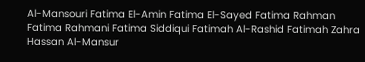Al-Mansouri Fatima El-Amin Fatima El-Sayed Fatima Rahman Fatima Rahmani Fatima Siddiqui Fatimah Al-Rashid Fatimah Zahra Hassan Al-Mansur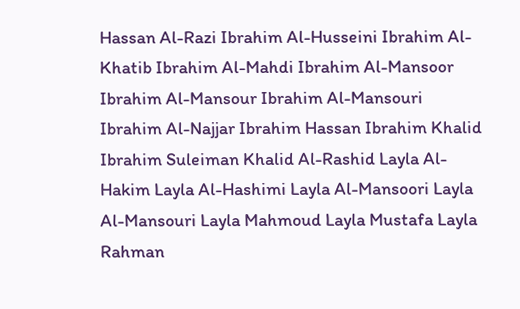Hassan Al-Razi Ibrahim Al-Husseini Ibrahim Al-Khatib Ibrahim Al-Mahdi Ibrahim Al-Mansoor Ibrahim Al-Mansour Ibrahim Al-Mansouri Ibrahim Al-Najjar Ibrahim Hassan Ibrahim Khalid Ibrahim Suleiman Khalid Al-Rashid Layla Al-Hakim Layla Al-Hashimi Layla Al-Mansoori Layla Al-Mansouri Layla Mahmoud Layla Mustafa Layla Rahman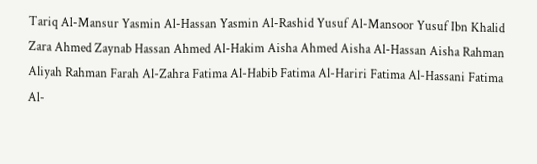Tariq Al-Mansur Yasmin Al-Hassan Yasmin Al-Rashid Yusuf Al-Mansoor Yusuf Ibn Khalid Zara Ahmed Zaynab Hassan Ahmed Al-Hakim Aisha Ahmed Aisha Al-Hassan Aisha Rahman Aliyah Rahman Farah Al-Zahra Fatima Al-Habib Fatima Al-Hariri Fatima Al-Hassani Fatima Al-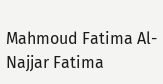Mahmoud Fatima Al-Najjar Fatima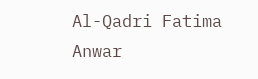Al-Qadri Fatima Anwar